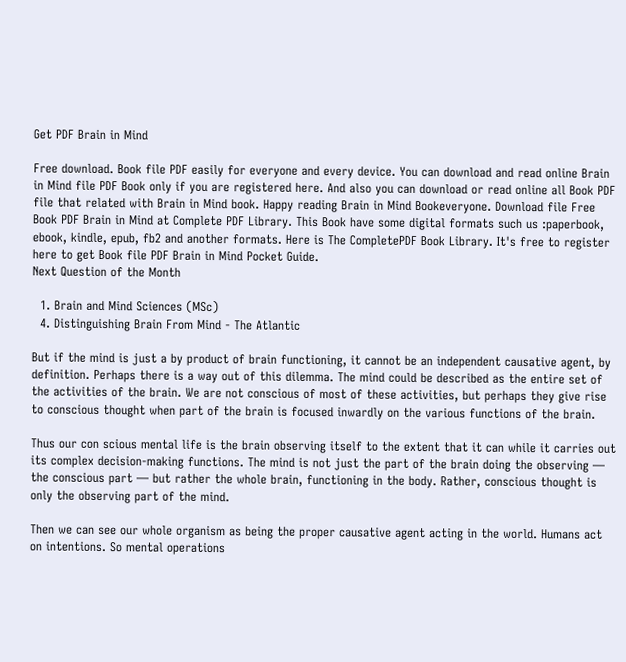Get PDF Brain in Mind

Free download. Book file PDF easily for everyone and every device. You can download and read online Brain in Mind file PDF Book only if you are registered here. And also you can download or read online all Book PDF file that related with Brain in Mind book. Happy reading Brain in Mind Bookeveryone. Download file Free Book PDF Brain in Mind at Complete PDF Library. This Book have some digital formats such us :paperbook, ebook, kindle, epub, fb2 and another formats. Here is The CompletePDF Book Library. It's free to register here to get Book file PDF Brain in Mind Pocket Guide.
Next Question of the Month

  1. Brain and Mind Sciences (MSc)
  4. Distinguishing Brain From Mind - The Atlantic

But if the mind is just a by product of brain functioning, it cannot be an independent causative agent, by definition. Perhaps there is a way out of this dilemma. The mind could be described as the entire set of the activities of the brain. We are not conscious of most of these activities, but perhaps they give rise to conscious thought when part of the brain is focused inwardly on the various functions of the brain.

Thus our con scious mental life is the brain observing itself to the extent that it can while it carries out its complex decision-making functions. The mind is not just the part of the brain doing the observing — the conscious part — but rather the whole brain, functioning in the body. Rather, conscious thought is only the observing part of the mind.

Then we can see our whole organism as being the proper causative agent acting in the world. Humans act on intentions. So mental operations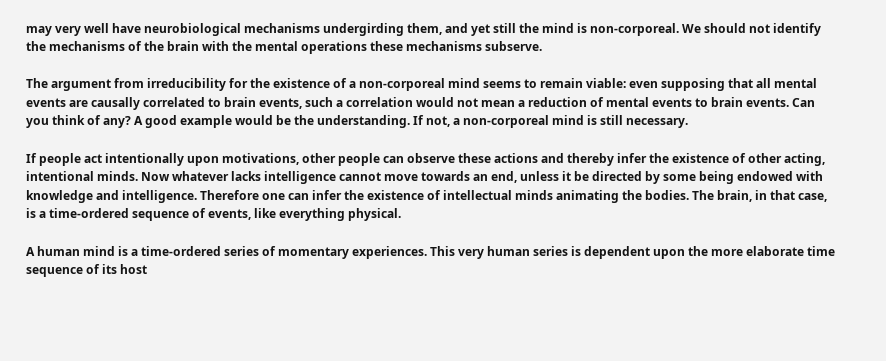may very well have neurobiological mechanisms undergirding them, and yet still the mind is non-corporeal. We should not identify the mechanisms of the brain with the mental operations these mechanisms subserve.

The argument from irreducibility for the existence of a non-corporeal mind seems to remain viable: even supposing that all mental events are causally correlated to brain events, such a correlation would not mean a reduction of mental events to brain events. Can you think of any? A good example would be the understanding. If not, a non-corporeal mind is still necessary.

If people act intentionally upon motivations, other people can observe these actions and thereby infer the existence of other acting, intentional minds. Now whatever lacks intelligence cannot move towards an end, unless it be directed by some being endowed with knowledge and intelligence. Therefore one can infer the existence of intellectual minds animating the bodies. The brain, in that case, is a time-ordered sequence of events, like everything physical.

A human mind is a time-ordered series of momentary experiences. This very human series is dependent upon the more elaborate time sequence of its host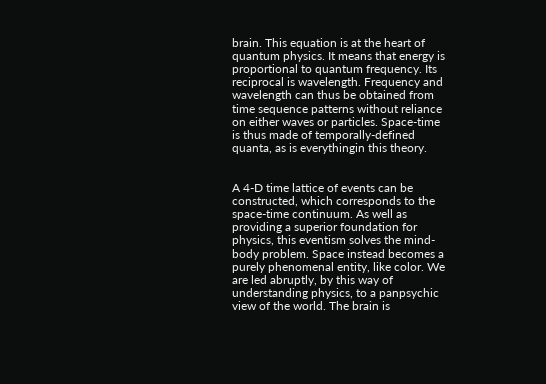brain. This equation is at the heart of quantum physics. It means that energy is proportional to quantum frequency. Its reciprocal is wavelength. Frequency and wavelength can thus be obtained from time sequence patterns without reliance on either waves or particles. Space-time is thus made of temporally-defined quanta, as is everythingin this theory.


A 4-D time lattice of events can be constructed, which corresponds to the space-time continuum. As well as providing a superior foundation for physics, this eventism solves the mind-body problem. Space instead becomes a purely phenomenal entity, like color. We are led abruptly, by this way of understanding physics, to a panpsychic view of the world. The brain is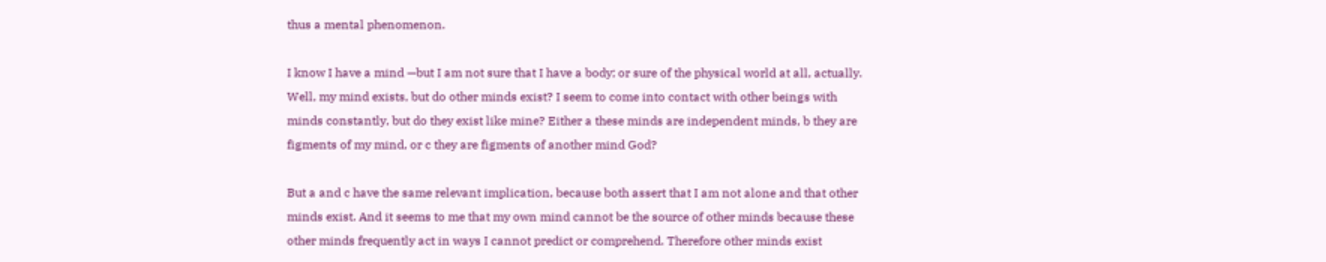thus a mental phenomenon.

I know I have a mind —but I am not sure that I have a body; or sure of the physical world at all, actually. Well, my mind exists, but do other minds exist? I seem to come into contact with other beings with minds constantly, but do they exist like mine? Either a these minds are independent minds, b they are figments of my mind, or c they are figments of another mind God?

But a and c have the same relevant implication, because both assert that I am not alone and that other minds exist. And it seems to me that my own mind cannot be the source of other minds because these other minds frequently act in ways I cannot predict or comprehend. Therefore other minds exist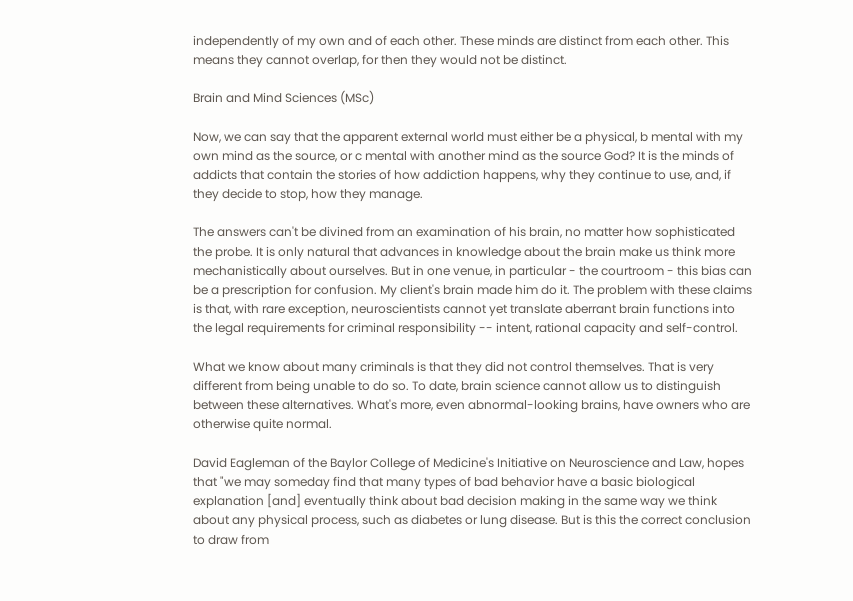independently of my own and of each other. These minds are distinct from each other. This means they cannot overlap, for then they would not be distinct.

Brain and Mind Sciences (MSc)

Now, we can say that the apparent external world must either be a physical, b mental with my own mind as the source, or c mental with another mind as the source God? It is the minds of addicts that contain the stories of how addiction happens, why they continue to use, and, if they decide to stop, how they manage.

The answers can't be divined from an examination of his brain, no matter how sophisticated the probe. It is only natural that advances in knowledge about the brain make us think more mechanistically about ourselves. But in one venue, in particular - the courtroom - this bias can be a prescription for confusion. My client's brain made him do it. The problem with these claims is that, with rare exception, neuroscientists cannot yet translate aberrant brain functions into the legal requirements for criminal responsibility -- intent, rational capacity and self-control.

What we know about many criminals is that they did not control themselves. That is very different from being unable to do so. To date, brain science cannot allow us to distinguish between these alternatives. What's more, even abnormal-looking brains, have owners who are otherwise quite normal.

David Eagleman of the Baylor College of Medicine's Initiative on Neuroscience and Law, hopes that "we may someday find that many types of bad behavior have a basic biological explanation [and] eventually think about bad decision making in the same way we think about any physical process, such as diabetes or lung disease. But is this the correct conclusion to draw from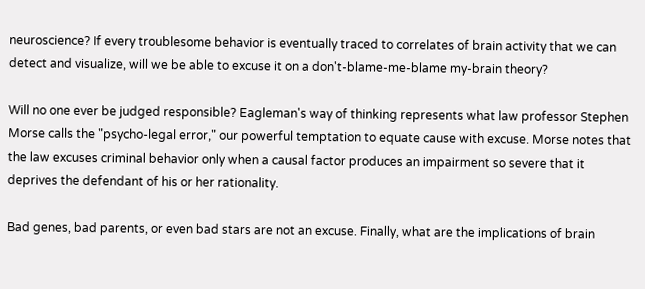neuroscience? If every troublesome behavior is eventually traced to correlates of brain activity that we can detect and visualize, will we be able to excuse it on a don't-blame-me-blame my-brain theory?

Will no one ever be judged responsible? Eagleman's way of thinking represents what law professor Stephen Morse calls the "psycho-legal error," our powerful temptation to equate cause with excuse. Morse notes that the law excuses criminal behavior only when a causal factor produces an impairment so severe that it deprives the defendant of his or her rationality.

Bad genes, bad parents, or even bad stars are not an excuse. Finally, what are the implications of brain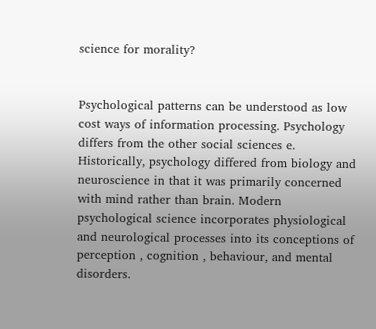science for morality?


Psychological patterns can be understood as low cost ways of information processing. Psychology differs from the other social sciences e. Historically, psychology differed from biology and neuroscience in that it was primarily concerned with mind rather than brain. Modern psychological science incorporates physiological and neurological processes into its conceptions of perception , cognition , behaviour, and mental disorders.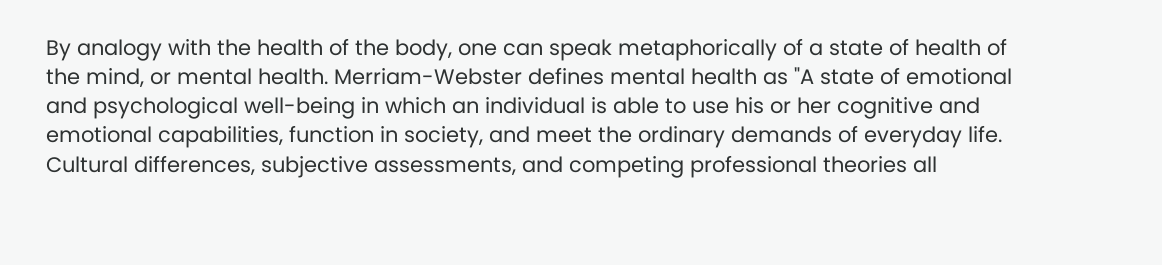By analogy with the health of the body, one can speak metaphorically of a state of health of the mind, or mental health. Merriam-Webster defines mental health as "A state of emotional and psychological well-being in which an individual is able to use his or her cognitive and emotional capabilities, function in society, and meet the ordinary demands of everyday life. Cultural differences, subjective assessments, and competing professional theories all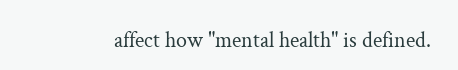affect how "mental health" is defined.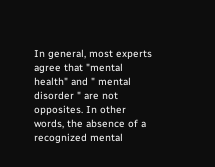In general, most experts agree that "mental health" and " mental disorder " are not opposites. In other words, the absence of a recognized mental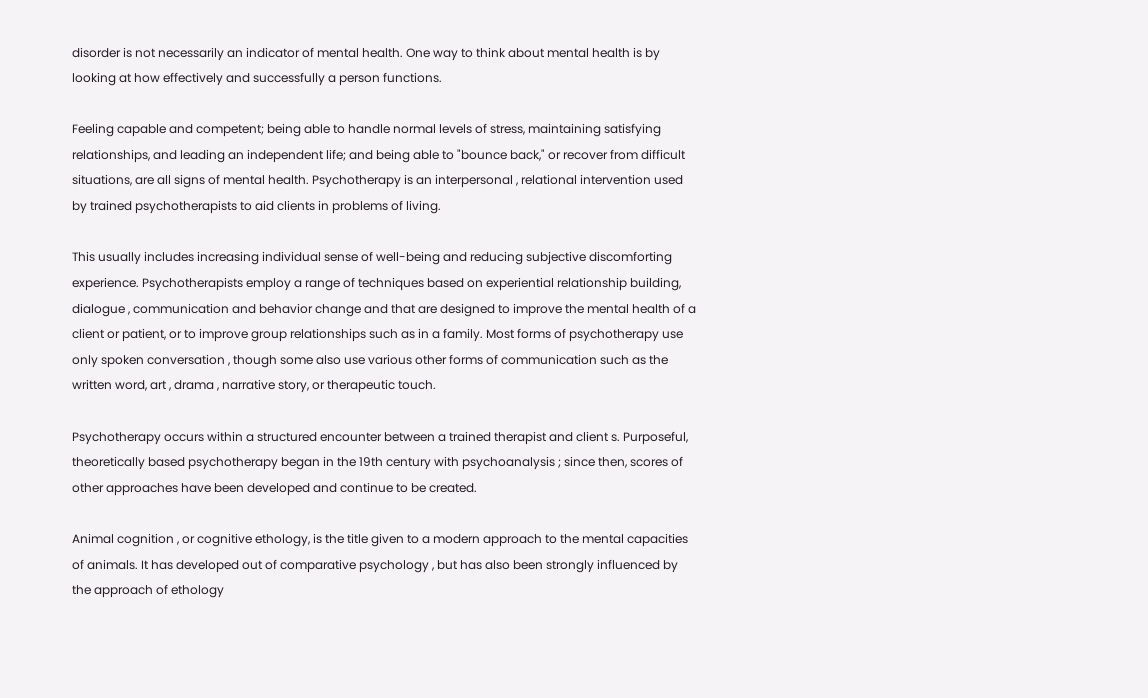disorder is not necessarily an indicator of mental health. One way to think about mental health is by looking at how effectively and successfully a person functions.

Feeling capable and competent; being able to handle normal levels of stress, maintaining satisfying relationships, and leading an independent life; and being able to "bounce back," or recover from difficult situations, are all signs of mental health. Psychotherapy is an interpersonal , relational intervention used by trained psychotherapists to aid clients in problems of living.

This usually includes increasing individual sense of well-being and reducing subjective discomforting experience. Psychotherapists employ a range of techniques based on experiential relationship building, dialogue , communication and behavior change and that are designed to improve the mental health of a client or patient, or to improve group relationships such as in a family. Most forms of psychotherapy use only spoken conversation , though some also use various other forms of communication such as the written word, art , drama , narrative story, or therapeutic touch.

Psychotherapy occurs within a structured encounter between a trained therapist and client s. Purposeful, theoretically based psychotherapy began in the 19th century with psychoanalysis ; since then, scores of other approaches have been developed and continue to be created.

Animal cognition , or cognitive ethology, is the title given to a modern approach to the mental capacities of animals. It has developed out of comparative psychology , but has also been strongly influenced by the approach of ethology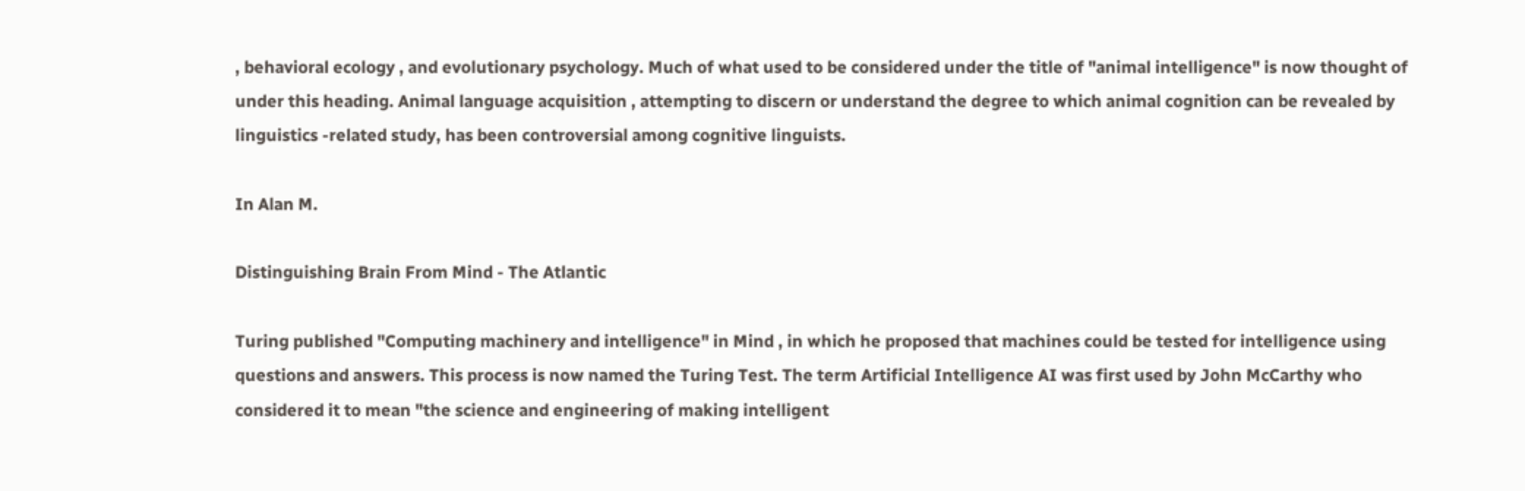, behavioral ecology , and evolutionary psychology. Much of what used to be considered under the title of "animal intelligence" is now thought of under this heading. Animal language acquisition , attempting to discern or understand the degree to which animal cognition can be revealed by linguistics -related study, has been controversial among cognitive linguists.

In Alan M.

Distinguishing Brain From Mind - The Atlantic

Turing published "Computing machinery and intelligence" in Mind , in which he proposed that machines could be tested for intelligence using questions and answers. This process is now named the Turing Test. The term Artificial Intelligence AI was first used by John McCarthy who considered it to mean "the science and engineering of making intelligent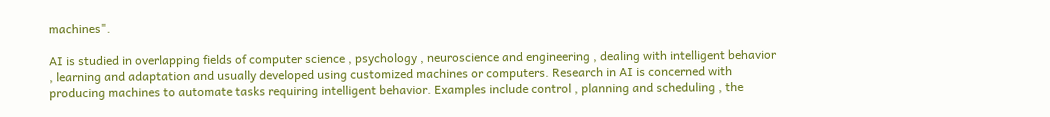machines".

AI is studied in overlapping fields of computer science , psychology , neuroscience and engineering , dealing with intelligent behavior , learning and adaptation and usually developed using customized machines or computers. Research in AI is concerned with producing machines to automate tasks requiring intelligent behavior. Examples include control , planning and scheduling , the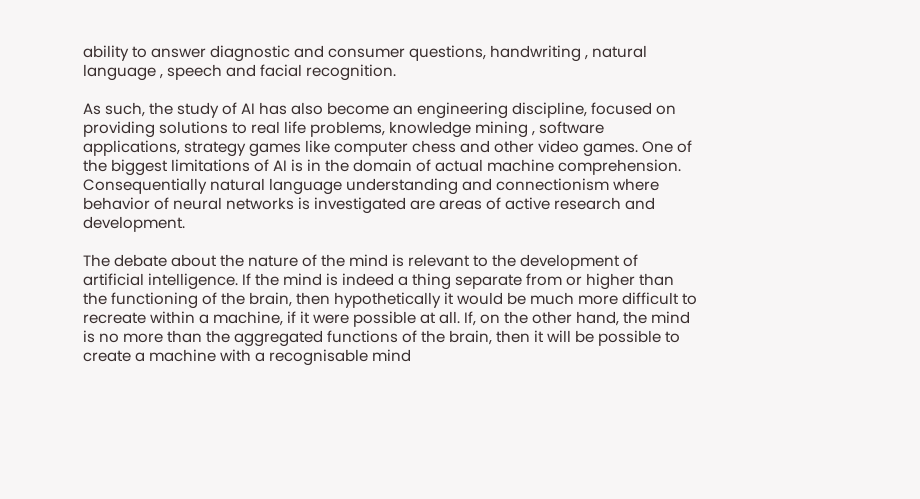ability to answer diagnostic and consumer questions, handwriting , natural language , speech and facial recognition.

As such, the study of AI has also become an engineering discipline, focused on providing solutions to real life problems, knowledge mining , software applications, strategy games like computer chess and other video games. One of the biggest limitations of AI is in the domain of actual machine comprehension. Consequentially natural language understanding and connectionism where behavior of neural networks is investigated are areas of active research and development.

The debate about the nature of the mind is relevant to the development of artificial intelligence. If the mind is indeed a thing separate from or higher than the functioning of the brain, then hypothetically it would be much more difficult to recreate within a machine, if it were possible at all. If, on the other hand, the mind is no more than the aggregated functions of the brain, then it will be possible to create a machine with a recognisable mind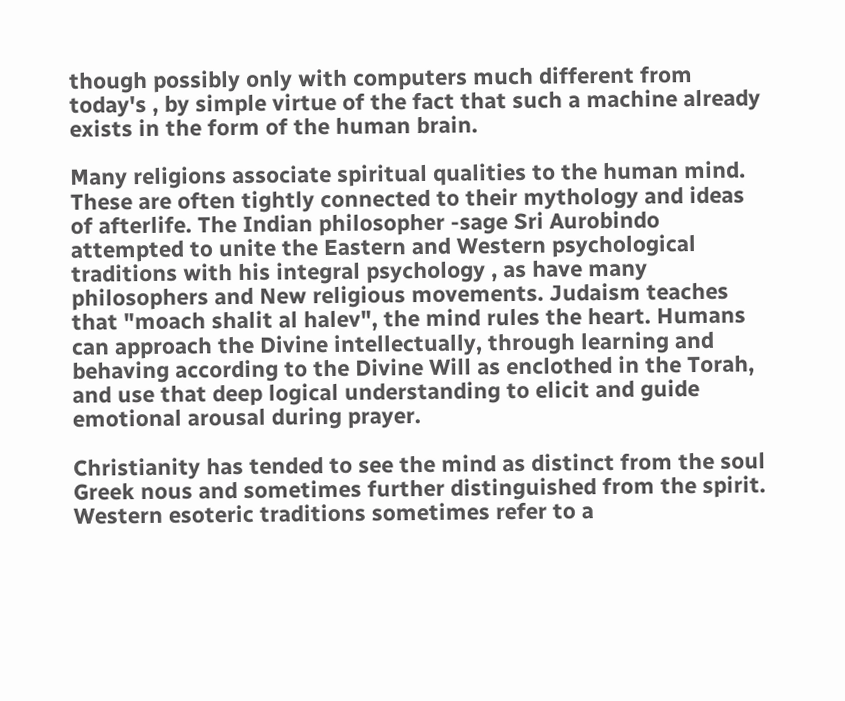though possibly only with computers much different from today's , by simple virtue of the fact that such a machine already exists in the form of the human brain.

Many religions associate spiritual qualities to the human mind. These are often tightly connected to their mythology and ideas of afterlife. The Indian philosopher -sage Sri Aurobindo attempted to unite the Eastern and Western psychological traditions with his integral psychology , as have many philosophers and New religious movements. Judaism teaches that "moach shalit al halev", the mind rules the heart. Humans can approach the Divine intellectually, through learning and behaving according to the Divine Will as enclothed in the Torah, and use that deep logical understanding to elicit and guide emotional arousal during prayer.

Christianity has tended to see the mind as distinct from the soul Greek nous and sometimes further distinguished from the spirit. Western esoteric traditions sometimes refer to a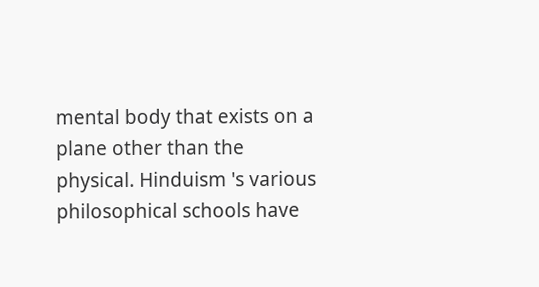mental body that exists on a plane other than the physical. Hinduism 's various philosophical schools have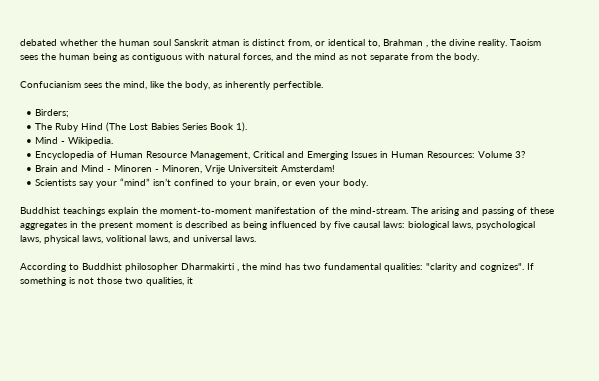debated whether the human soul Sanskrit atman is distinct from, or identical to, Brahman , the divine reality. Taoism sees the human being as contiguous with natural forces, and the mind as not separate from the body.

Confucianism sees the mind, like the body, as inherently perfectible.

  • Birders;
  • The Ruby Hind (The Lost Babies Series Book 1).
  • Mind - Wikipedia.
  • Encyclopedia of Human Resource Management, Critical and Emerging Issues in Human Resources: Volume 3?
  • Brain and Mind - Minoren - Minoren, Vrije Universiteit Amsterdam!
  • Scientists say your “mind” isn’t confined to your brain, or even your body.

Buddhist teachings explain the moment-to-moment manifestation of the mind-stream. The arising and passing of these aggregates in the present moment is described as being influenced by five causal laws: biological laws, psychological laws, physical laws, volitional laws, and universal laws.

According to Buddhist philosopher Dharmakirti , the mind has two fundamental qualities: "clarity and cognizes". If something is not those two qualities, it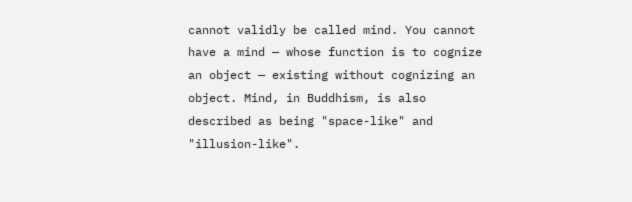cannot validly be called mind. You cannot have a mind — whose function is to cognize an object — existing without cognizing an object. Mind, in Buddhism, is also described as being "space-like" and "illusion-like".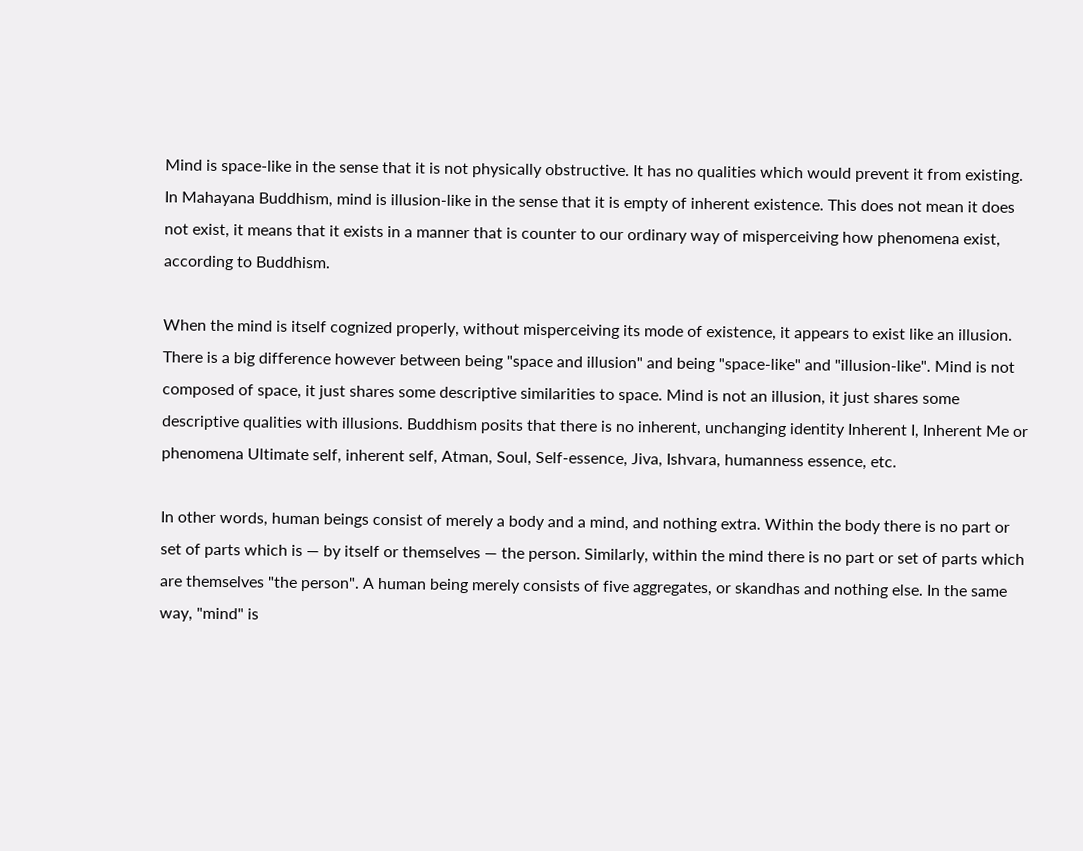Mind is space-like in the sense that it is not physically obstructive. It has no qualities which would prevent it from existing. In Mahayana Buddhism, mind is illusion-like in the sense that it is empty of inherent existence. This does not mean it does not exist, it means that it exists in a manner that is counter to our ordinary way of misperceiving how phenomena exist, according to Buddhism.

When the mind is itself cognized properly, without misperceiving its mode of existence, it appears to exist like an illusion. There is a big difference however between being "space and illusion" and being "space-like" and "illusion-like". Mind is not composed of space, it just shares some descriptive similarities to space. Mind is not an illusion, it just shares some descriptive qualities with illusions. Buddhism posits that there is no inherent, unchanging identity Inherent I, Inherent Me or phenomena Ultimate self, inherent self, Atman, Soul, Self-essence, Jiva, Ishvara, humanness essence, etc.

In other words, human beings consist of merely a body and a mind, and nothing extra. Within the body there is no part or set of parts which is — by itself or themselves — the person. Similarly, within the mind there is no part or set of parts which are themselves "the person". A human being merely consists of five aggregates, or skandhas and nothing else. In the same way, "mind" is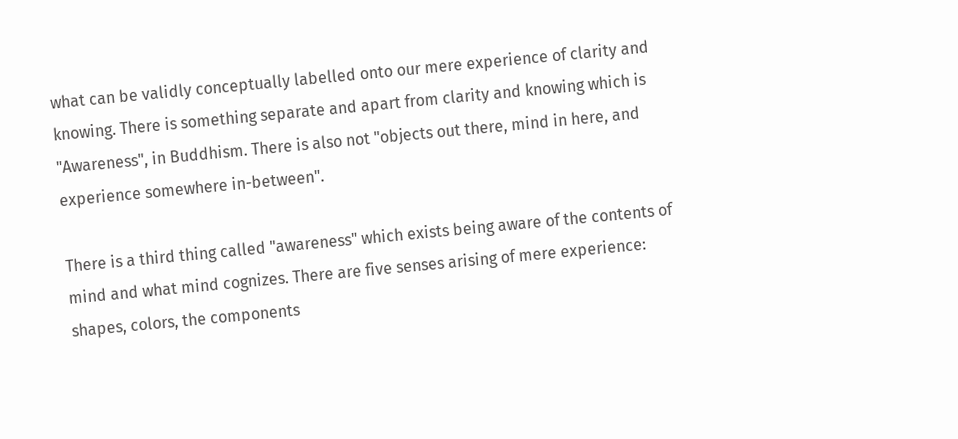what can be validly conceptually labelled onto our mere experience of clarity and knowing. There is something separate and apart from clarity and knowing which is "Awareness", in Buddhism. There is also not "objects out there, mind in here, and experience somewhere in-between".

There is a third thing called "awareness" which exists being aware of the contents of mind and what mind cognizes. There are five senses arising of mere experience: shapes, colors, the components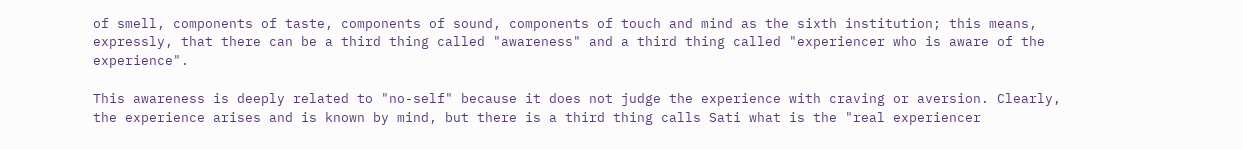of smell, components of taste, components of sound, components of touch and mind as the sixth institution; this means, expressly, that there can be a third thing called "awareness" and a third thing called "experiencer who is aware of the experience".

This awareness is deeply related to "no-self" because it does not judge the experience with craving or aversion. Clearly, the experience arises and is known by mind, but there is a third thing calls Sati what is the "real experiencer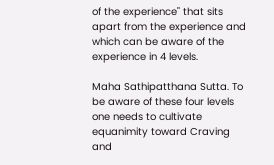of the experience" that sits apart from the experience and which can be aware of the experience in 4 levels.

Maha Sathipatthana Sutta. To be aware of these four levels one needs to cultivate equanimity toward Craving and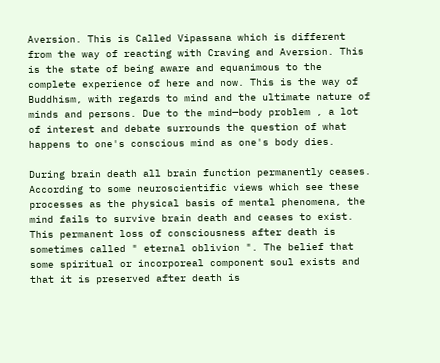Aversion. This is Called Vipassana which is different from the way of reacting with Craving and Aversion. This is the state of being aware and equanimous to the complete experience of here and now. This is the way of Buddhism, with regards to mind and the ultimate nature of minds and persons. Due to the mind—body problem , a lot of interest and debate surrounds the question of what happens to one's conscious mind as one's body dies.

During brain death all brain function permanently ceases. According to some neuroscientific views which see these processes as the physical basis of mental phenomena, the mind fails to survive brain death and ceases to exist. This permanent loss of consciousness after death is sometimes called " eternal oblivion ". The belief that some spiritual or incorporeal component soul exists and that it is preserved after death is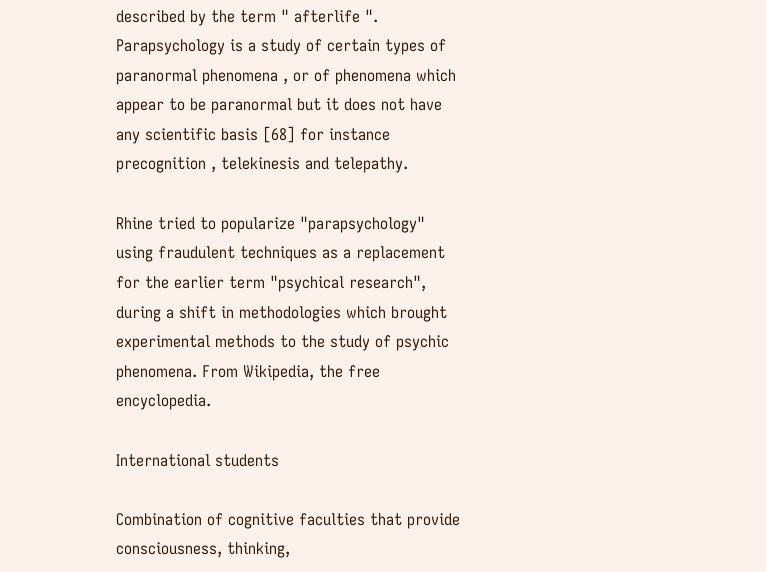described by the term " afterlife ". Parapsychology is a study of certain types of paranormal phenomena , or of phenomena which appear to be paranormal but it does not have any scientific basis [68] for instance precognition , telekinesis and telepathy.

Rhine tried to popularize "parapsychology" using fraudulent techniques as a replacement for the earlier term "psychical research", during a shift in methodologies which brought experimental methods to the study of psychic phenomena. From Wikipedia, the free encyclopedia.

International students

Combination of cognitive faculties that provide consciousness, thinking,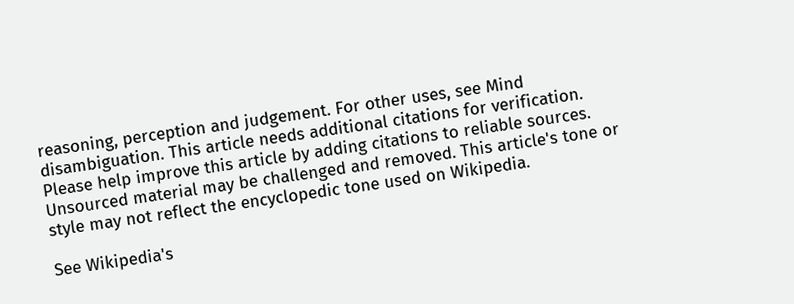reasoning, perception and judgement. For other uses, see Mind disambiguation. This article needs additional citations for verification. Please help improve this article by adding citations to reliable sources. Unsourced material may be challenged and removed. This article's tone or style may not reflect the encyclopedic tone used on Wikipedia.

See Wikipedia's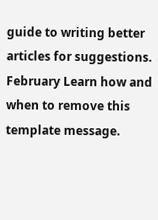guide to writing better articles for suggestions. February Learn how and when to remove this template message.